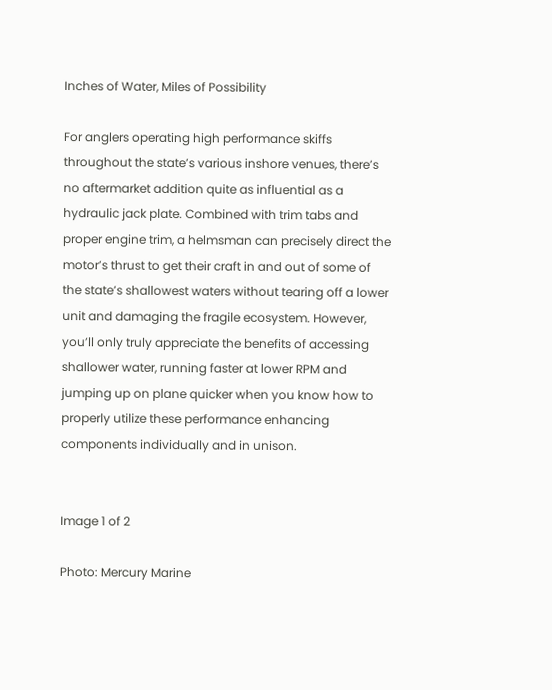Inches of Water, Miles of Possibility

For anglers operating high performance skiffs throughout the state’s various inshore venues, there’s no aftermarket addition quite as influential as a hydraulic jack plate. Combined with trim tabs and proper engine trim, a helmsman can precisely direct the motor’s thrust to get their craft in and out of some of the state’s shallowest waters without tearing off a lower unit and damaging the fragile ecosystem. However, you’ll only truly appreciate the benefits of accessing shallower water, running faster at lower RPM and jumping up on plane quicker when you know how to properly utilize these performance enhancing components individually and in unison.


Image 1 of 2

Photo: Mercury Marine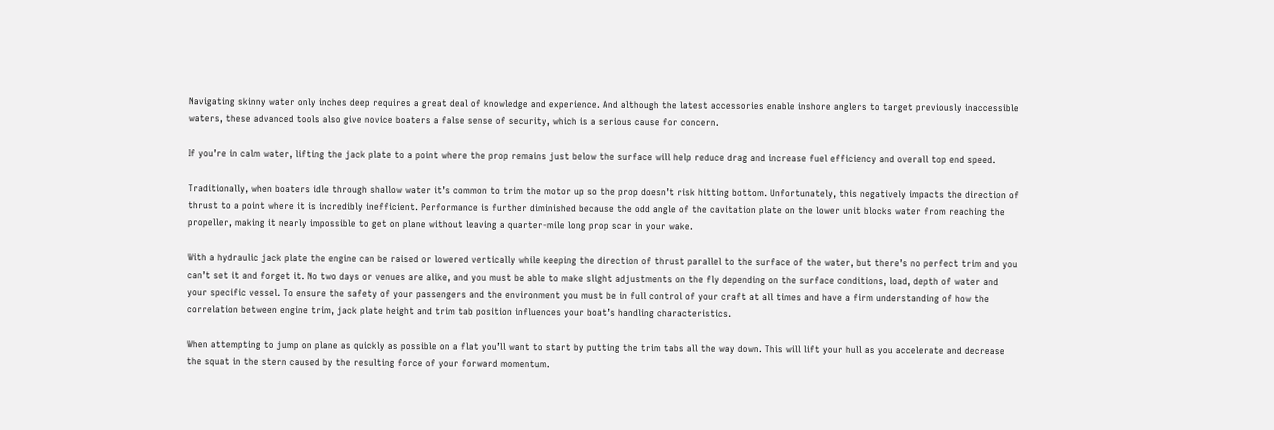Navigating skinny water only inches deep requires a great deal of knowledge and experience. And although the latest accessories enable inshore anglers to target previously inaccessible waters, these advanced tools also give novice boaters a false sense of security, which is a serious cause for concern.

If you’re in calm water, lifting the jack plate to a point where the prop remains just below the surface will help reduce drag and increase fuel efficiency and overall top end speed.

Traditionally, when boaters idle through shallow water it’s common to trim the motor up so the prop doesn’t risk hitting bottom. Unfortunately, this negatively impacts the direction of thrust to a point where it is incredibly inefficient. Performance is further diminished because the odd angle of the cavitation plate on the lower unit blocks water from reaching the propeller, making it nearly impossible to get on plane without leaving a quarter-mile long prop scar in your wake.

With a hydraulic jack plate the engine can be raised or lowered vertically while keeping the direction of thrust parallel to the surface of the water, but there’s no perfect trim and you can’t set it and forget it. No two days or venues are alike, and you must be able to make slight adjustments on the fly depending on the surface conditions, load, depth of water and your specific vessel. To ensure the safety of your passengers and the environment you must be in full control of your craft at all times and have a firm understanding of how the correlation between engine trim, jack plate height and trim tab position influences your boat’s handling characteristics.

When attempting to jump on plane as quickly as possible on a flat you’ll want to start by putting the trim tabs all the way down. This will lift your hull as you accelerate and decrease the squat in the stern caused by the resulting force of your forward momentum.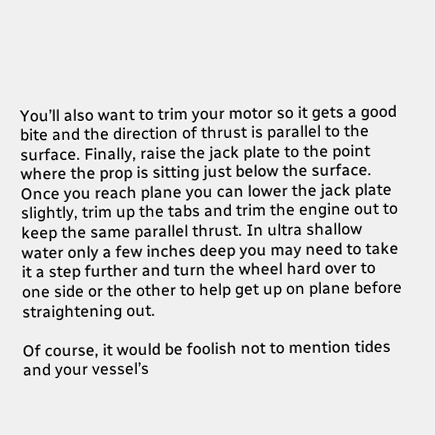You’ll also want to trim your motor so it gets a good bite and the direction of thrust is parallel to the surface. Finally, raise the jack plate to the point where the prop is sitting just below the surface. Once you reach plane you can lower the jack plate slightly, trim up the tabs and trim the engine out to keep the same parallel thrust. In ultra shallow water only a few inches deep you may need to take it a step further and turn the wheel hard over to one side or the other to help get up on plane before straightening out.

Of course, it would be foolish not to mention tides and your vessel’s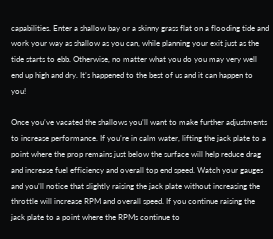capabilities. Enter a shallow bay or a skinny grass flat on a flooding tide and work your way as shallow as you can, while planning your exit just as the tide starts to ebb. Otherwise, no matter what you do you may very well end up high and dry. It’s happened to the best of us and it can happen to you!

Once you’ve vacated the shallows you’ll want to make further adjustments to increase performance. If you’re in calm water, lifting the jack plate to a point where the prop remains just below the surface will help reduce drag and increase fuel efficiency and overall top end speed. Watch your gauges and you’ll notice that slightly raising the jack plate without increasing the throttle will increase RPM and overall speed. If you continue raising the jack plate to a point where the RPMs continue to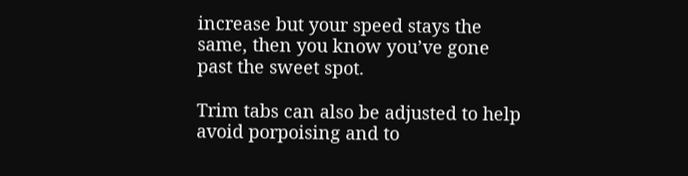increase but your speed stays the same, then you know you’ve gone past the sweet spot.

Trim tabs can also be adjusted to help avoid porpoising and to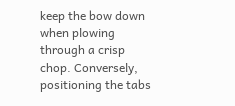keep the bow down when plowing through a crisp chop. Conversely, positioning the tabs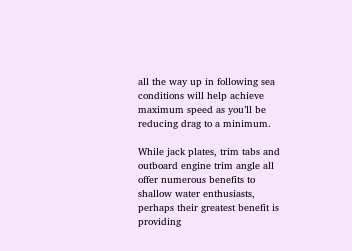all the way up in following sea conditions will help achieve maximum speed as you’ll be reducing drag to a minimum.

While jack plates, trim tabs and outboard engine trim angle all offer numerous benefits to shallow water enthusiasts, perhaps their greatest benefit is providing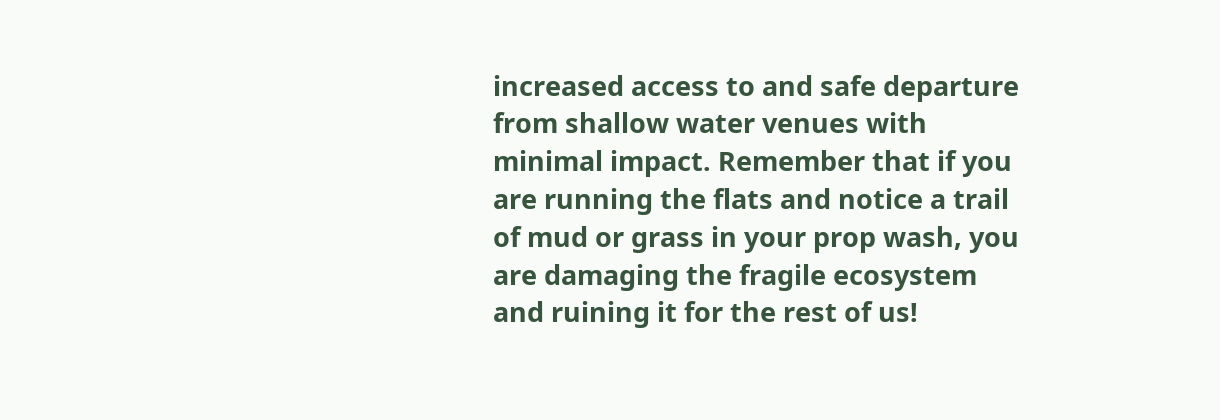increased access to and safe departure from shallow water venues with minimal impact. Remember that if you are running the flats and notice a trail of mud or grass in your prop wash, you are damaging the fragile ecosystem and ruining it for the rest of us!